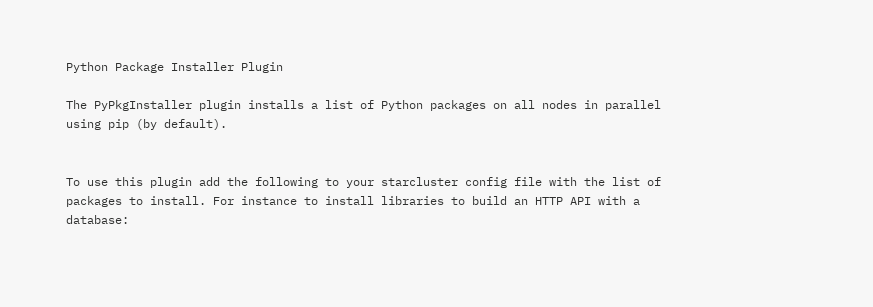Python Package Installer Plugin

The PyPkgInstaller plugin installs a list of Python packages on all nodes in parallel using pip (by default).


To use this plugin add the following to your starcluster config file with the list of packages to install. For instance to install libraries to build an HTTP API with a database: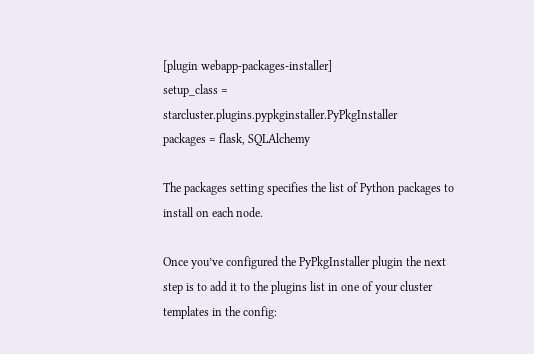[plugin webapp-packages-installer]
setup_class = starcluster.plugins.pypkginstaller.PyPkgInstaller
packages = flask, SQLAlchemy

The packages setting specifies the list of Python packages to install on each node.

Once you’ve configured the PyPkgInstaller plugin the next step is to add it to the plugins list in one of your cluster templates in the config: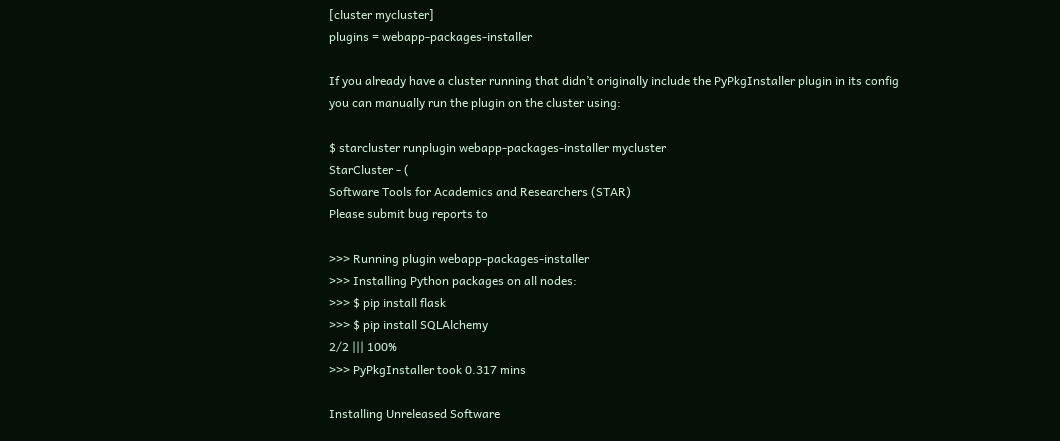[cluster mycluster]
plugins = webapp-packages-installer

If you already have a cluster running that didn’t originally include the PyPkgInstaller plugin in its config you can manually run the plugin on the cluster using:

$ starcluster runplugin webapp-packages-installer mycluster
StarCluster - (
Software Tools for Academics and Researchers (STAR)
Please submit bug reports to

>>> Running plugin webapp-packages-installer
>>> Installing Python packages on all nodes:
>>> $ pip install flask
>>> $ pip install SQLAlchemy
2/2 ||| 100%
>>> PyPkgInstaller took 0.317 mins

Installing Unreleased Software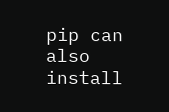pip can also install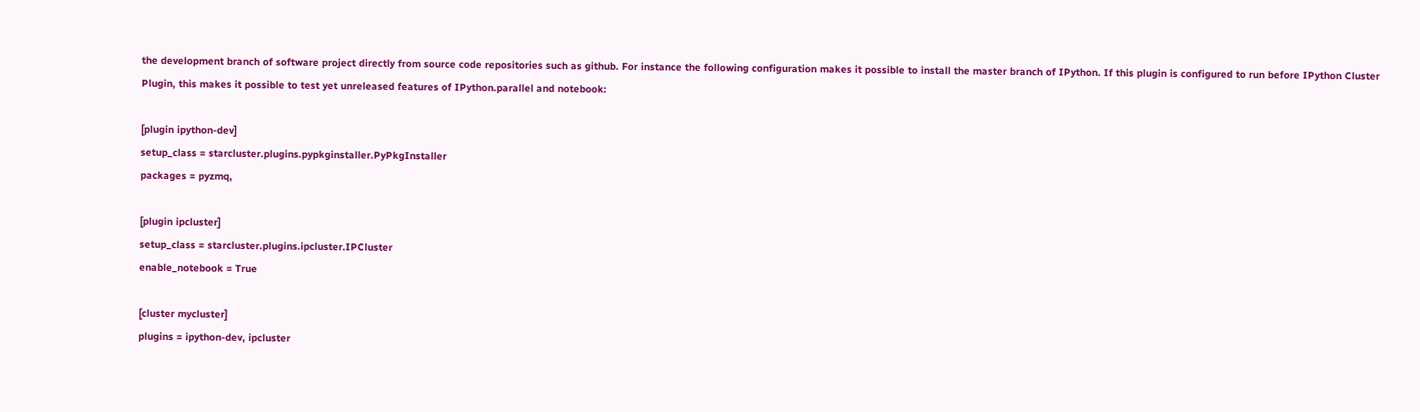the development branch of software project directly from source code repositories such as github. For instance the following configuration makes it possible to install the master branch of IPython. If this plugin is configured to run before IPython Cluster Plugin, this makes it possible to test yet unreleased features of IPython.parallel and notebook:

[plugin ipython-dev]
setup_class = starcluster.plugins.pypkginstaller.PyPkgInstaller
packages = pyzmq,

[plugin ipcluster]
setup_class = starcluster.plugins.ipcluster.IPCluster
enable_notebook = True

[cluster mycluster]
plugins = ipython-dev, ipcluster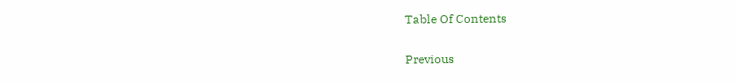Table Of Contents

Previous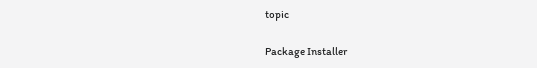topic

Package Installer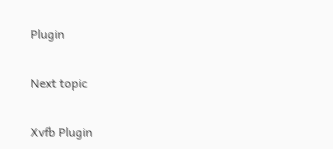Plugin

Next topic

Xvfb Plugin